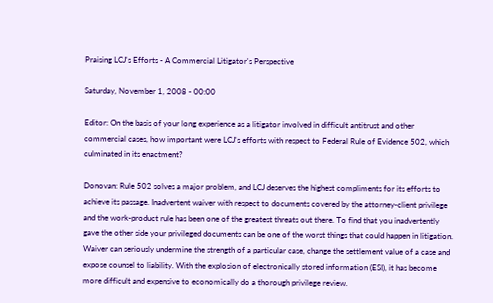Praising LCJ's Efforts - A Commercial Litigator's Perspective

Saturday, November 1, 2008 - 00:00

Editor: On the basis of your long experience as a litigator involved in difficult antitrust and other commercial cases, how important were LCJ's efforts with respect to Federal Rule of Evidence 502, which culminated in its enactment?

Donovan: Rule 502 solves a major problem, and LCJ deserves the highest compliments for its efforts to achieve its passage. Inadvertent waiver with respect to documents covered by the attorney-client privilege and the work-product rule has been one of the greatest threats out there. To find that you inadvertently gave the other side your privileged documents can be one of the worst things that could happen in litigation. Waiver can seriously undermine the strength of a particular case, change the settlement value of a case and expose counsel to liability. With the explosion of electronically stored information (ESI), it has become more difficult and expensive to economically do a thorough privilege review.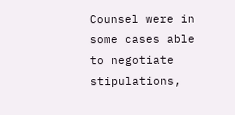Counsel were in some cases able to negotiate stipulations,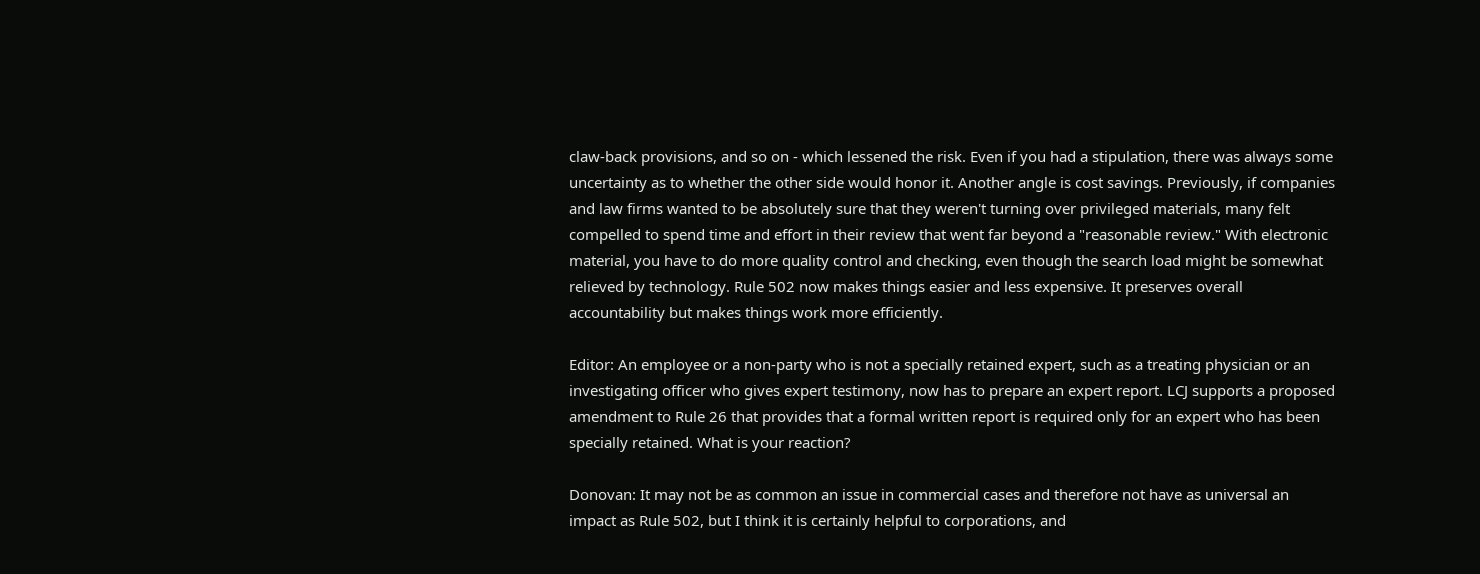claw-back provisions, and so on - which lessened the risk. Even if you had a stipulation, there was always some uncertainty as to whether the other side would honor it. Another angle is cost savings. Previously, if companies and law firms wanted to be absolutely sure that they weren't turning over privileged materials, many felt compelled to spend time and effort in their review that went far beyond a "reasonable review." With electronic material, you have to do more quality control and checking, even though the search load might be somewhat relieved by technology. Rule 502 now makes things easier and less expensive. It preserves overall accountability but makes things work more efficiently.

Editor: An employee or a non-party who is not a specially retained expert, such as a treating physician or an investigating officer who gives expert testimony, now has to prepare an expert report. LCJ supports a proposed amendment to Rule 26 that provides that a formal written report is required only for an expert who has been specially retained. What is your reaction?

Donovan: It may not be as common an issue in commercial cases and therefore not have as universal an impact as Rule 502, but I think it is certainly helpful to corporations, and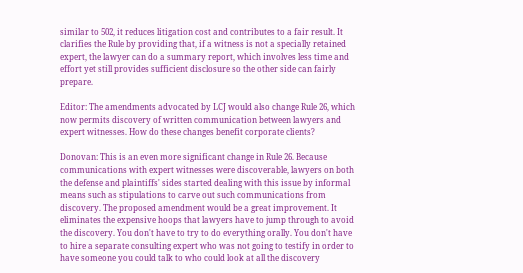similar to 502, it reduces litigation cost and contributes to a fair result. It clarifies the Rule by providing that, if a witness is not a specially retained expert, the lawyer can do a summary report, which involves less time and effort yet still provides sufficient disclosure so the other side can fairly prepare.

Editor: The amendments advocated by LCJ would also change Rule 26, which now permits discovery of written communication between lawyers and expert witnesses. How do these changes benefit corporate clients?

Donovan: This is an even more significant change in Rule 26. Because communications with expert witnesses were discoverable, lawyers on both the defense and plaintiffs' sides started dealing with this issue by informal means such as stipulations to carve out such communications from discovery. The proposed amendment would be a great improvement. It eliminates the expensive hoops that lawyers have to jump through to avoid the discovery. You don't have to try to do everything orally. You don't have to hire a separate consulting expert who was not going to testify in order to have someone you could talk to who could look at all the discovery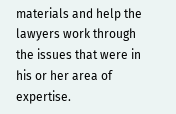materials and help the lawyers work through the issues that were in his or her area of expertise.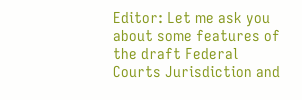Editor: Let me ask you about some features of the draft Federal Courts Jurisdiction and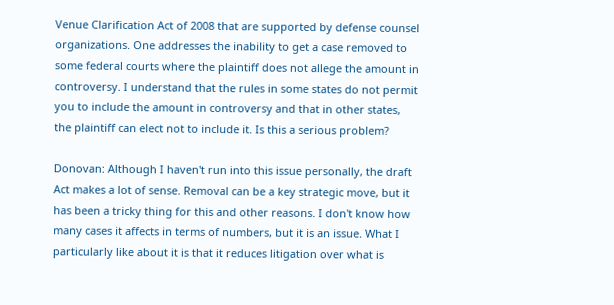Venue Clarification Act of 2008 that are supported by defense counsel organizations. One addresses the inability to get a case removed to some federal courts where the plaintiff does not allege the amount in controversy. I understand that the rules in some states do not permit you to include the amount in controversy and that in other states, the plaintiff can elect not to include it. Is this a serious problem?

Donovan: Although I haven't run into this issue personally, the draft Act makes a lot of sense. Removal can be a key strategic move, but it has been a tricky thing for this and other reasons. I don't know how many cases it affects in terms of numbers, but it is an issue. What I particularly like about it is that it reduces litigation over what is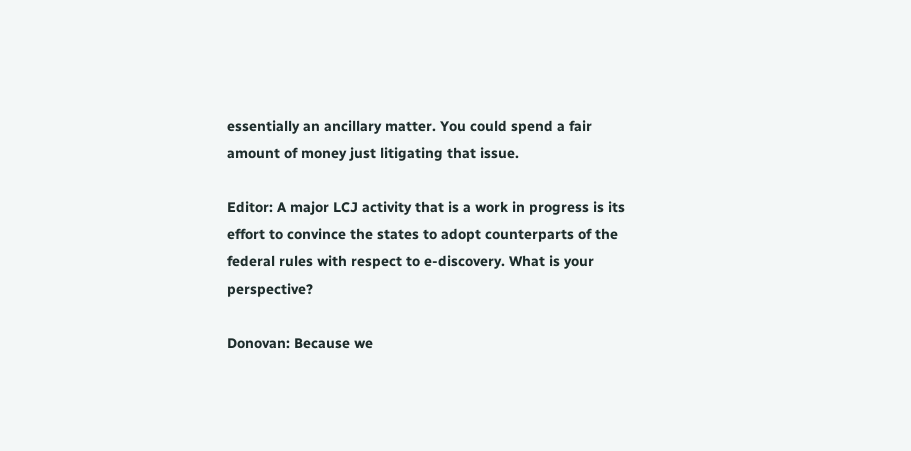essentially an ancillary matter. You could spend a fair amount of money just litigating that issue.

Editor: A major LCJ activity that is a work in progress is its effort to convince the states to adopt counterparts of the federal rules with respect to e-discovery. What is your perspective?

Donovan: Because we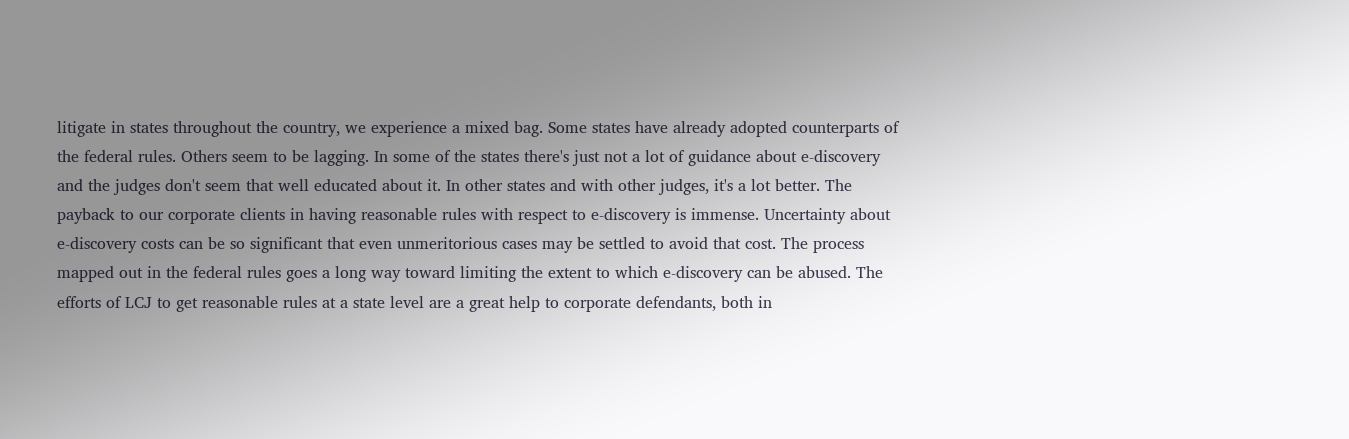litigate in states throughout the country, we experience a mixed bag. Some states have already adopted counterparts of the federal rules. Others seem to be lagging. In some of the states there's just not a lot of guidance about e-discovery and the judges don't seem that well educated about it. In other states and with other judges, it's a lot better. The payback to our corporate clients in having reasonable rules with respect to e-discovery is immense. Uncertainty about e-discovery costs can be so significant that even unmeritorious cases may be settled to avoid that cost. The process mapped out in the federal rules goes a long way toward limiting the extent to which e-discovery can be abused. The efforts of LCJ to get reasonable rules at a state level are a great help to corporate defendants, both in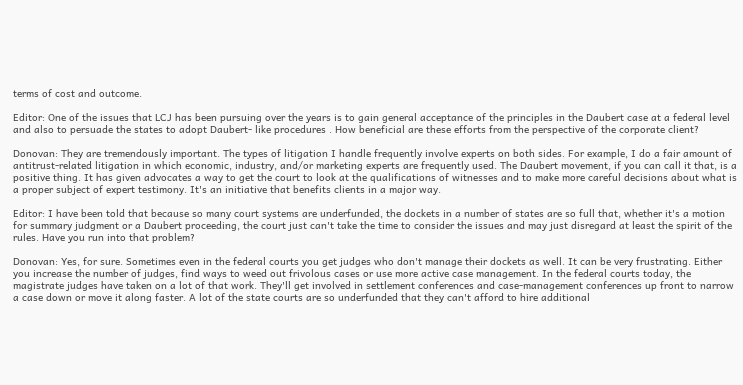terms of cost and outcome.

Editor: One of the issues that LCJ has been pursuing over the years is to gain general acceptance of the principles in the Daubert case at a federal level and also to persuade the states to adopt Daubert- like procedures . How beneficial are these efforts from the perspective of the corporate client?

Donovan: They are tremendously important. The types of litigation I handle frequently involve experts on both sides. For example, I do a fair amount of antitrust-related litigation in which economic, industry, and/or marketing experts are frequently used. The Daubert movement, if you can call it that, is a positive thing. It has given advocates a way to get the court to look at the qualifications of witnesses and to make more careful decisions about what is a proper subject of expert testimony. It's an initiative that benefits clients in a major way.

Editor: I have been told that because so many court systems are underfunded, the dockets in a number of states are so full that, whether it's a motion for summary judgment or a Daubert proceeding, the court just can't take the time to consider the issues and may just disregard at least the spirit of the rules. Have you run into that problem?

Donovan: Yes, for sure. Sometimes even in the federal courts you get judges who don't manage their dockets as well. It can be very frustrating. Either you increase the number of judges, find ways to weed out frivolous cases or use more active case management. In the federal courts today, the magistrate judges have taken on a lot of that work. They'll get involved in settlement conferences and case-management conferences up front to narrow a case down or move it along faster. A lot of the state courts are so underfunded that they can't afford to hire additional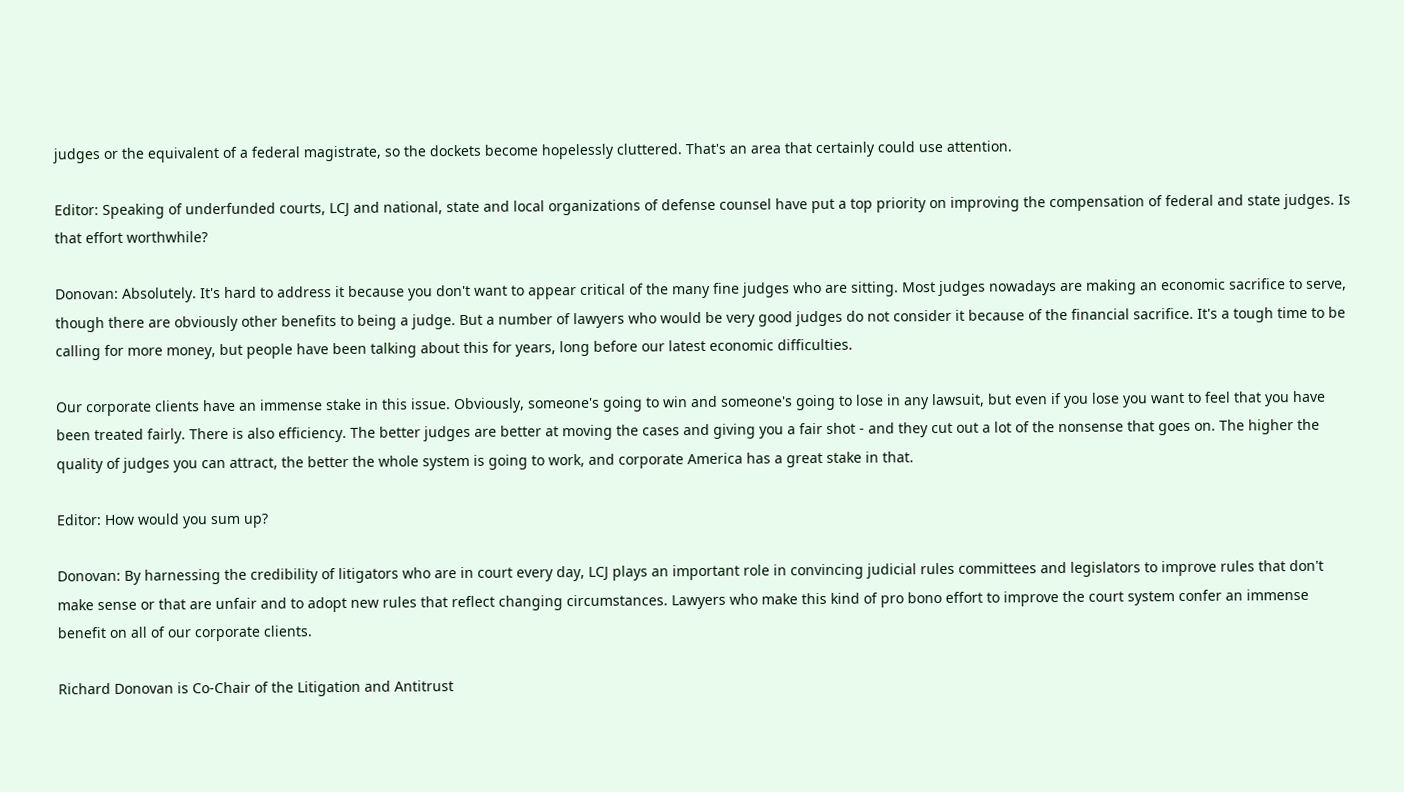judges or the equivalent of a federal magistrate, so the dockets become hopelessly cluttered. That's an area that certainly could use attention.

Editor: Speaking of underfunded courts, LCJ and national, state and local organizations of defense counsel have put a top priority on improving the compensation of federal and state judges. Is that effort worthwhile?

Donovan: Absolutely. It's hard to address it because you don't want to appear critical of the many fine judges who are sitting. Most judges nowadays are making an economic sacrifice to serve, though there are obviously other benefits to being a judge. But a number of lawyers who would be very good judges do not consider it because of the financial sacrifice. It's a tough time to be calling for more money, but people have been talking about this for years, long before our latest economic difficulties.

Our corporate clients have an immense stake in this issue. Obviously, someone's going to win and someone's going to lose in any lawsuit, but even if you lose you want to feel that you have been treated fairly. There is also efficiency. The better judges are better at moving the cases and giving you a fair shot - and they cut out a lot of the nonsense that goes on. The higher the quality of judges you can attract, the better the whole system is going to work, and corporate America has a great stake in that.

Editor: How would you sum up?

Donovan: By harnessing the credibility of litigators who are in court every day, LCJ plays an important role in convincing judicial rules committees and legislators to improve rules that don't make sense or that are unfair and to adopt new rules that reflect changing circumstances. Lawyers who make this kind of pro bono effort to improve the court system confer an immense benefit on all of our corporate clients.

Richard Donovan is Co-Chair of the Litigation and Antitrust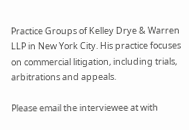Practice Groups of Kelley Drye & Warren LLP in New York City. His practice focuses on commercial litigation, including trials, arbitrations and appeals.

Please email the interviewee at with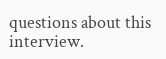questions about this interview.